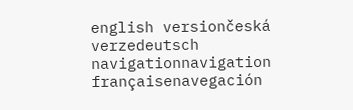english versiončeská verzedeutsch navigationnavigation françaisenavegación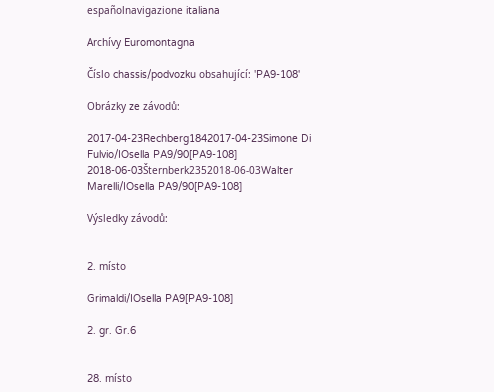españolnavigazione italiana

Archívy Euromontagna

Číslo chassis/podvozku obsahující: 'PA9-108'

Obrázky ze závodů:

2017-04-23Rechberg1842017-04-23Simone Di Fulvio/IOsella PA9/90[PA9-108]
2018-06-03Šternberk2352018-06-03Walter Marelli/IOsella PA9/90[PA9-108]

Výsledky závodů:


2. místo

Grimaldi/IOsella PA9[PA9-108]

2. gr. Gr.6


28. místo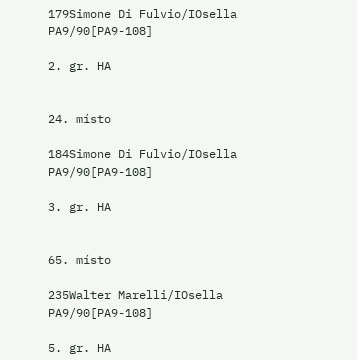179Simone Di Fulvio/IOsella PA9/90[PA9-108]

2. gr. HA


24. místo

184Simone Di Fulvio/IOsella PA9/90[PA9-108]

3. gr. HA


65. místo

235Walter Marelli/IOsella PA9/90[PA9-108]

5. gr. HA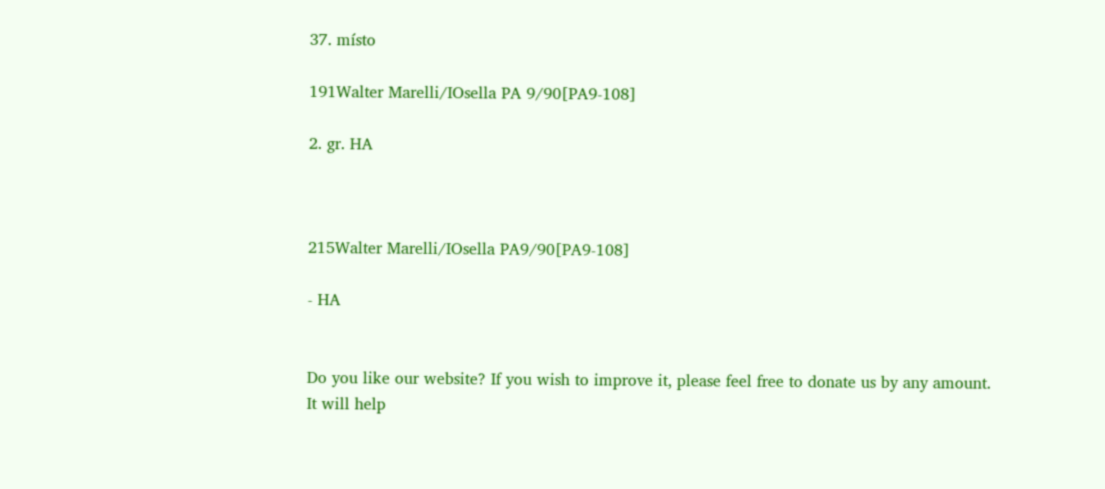37. místo

191Walter Marelli/IOsella PA 9/90[PA9-108]

2. gr. HA



215Walter Marelli/IOsella PA9/90[PA9-108]

- HA


Do you like our website? If you wish to improve it, please feel free to donate us by any amount.
It will help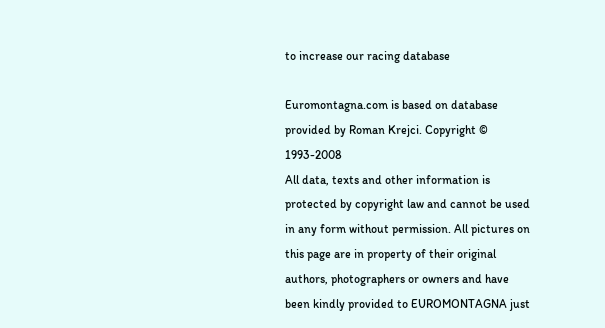to increase our racing database

Euromontagna.com is based on database provided by Roman Krejci. Copyright © 1993-2008
All data, texts and other information is protected by copyright law and cannot be used in any form without permission. All pictures on this page are in property of their original authors, photographers or owners and have been kindly provided to EUROMONTAGNA just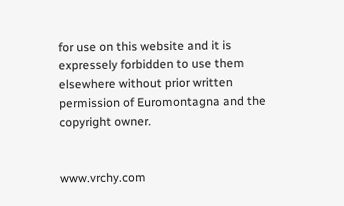for use on this website and it is expressely forbidden to use them elsewhere without prior written permission of Euromontagna and the copyright owner.


www.vrchy.com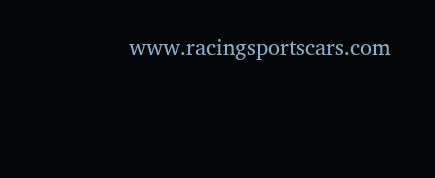www.racingsportscars.com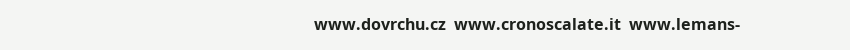www.dovrchu.cz  www.cronoscalate.it  www.lemans-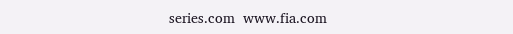series.com  www.fia.com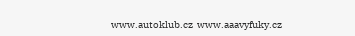www.autoklub.cz  www.aaavyfuky.cz